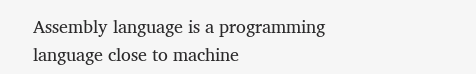Assembly language is a programming language close to machine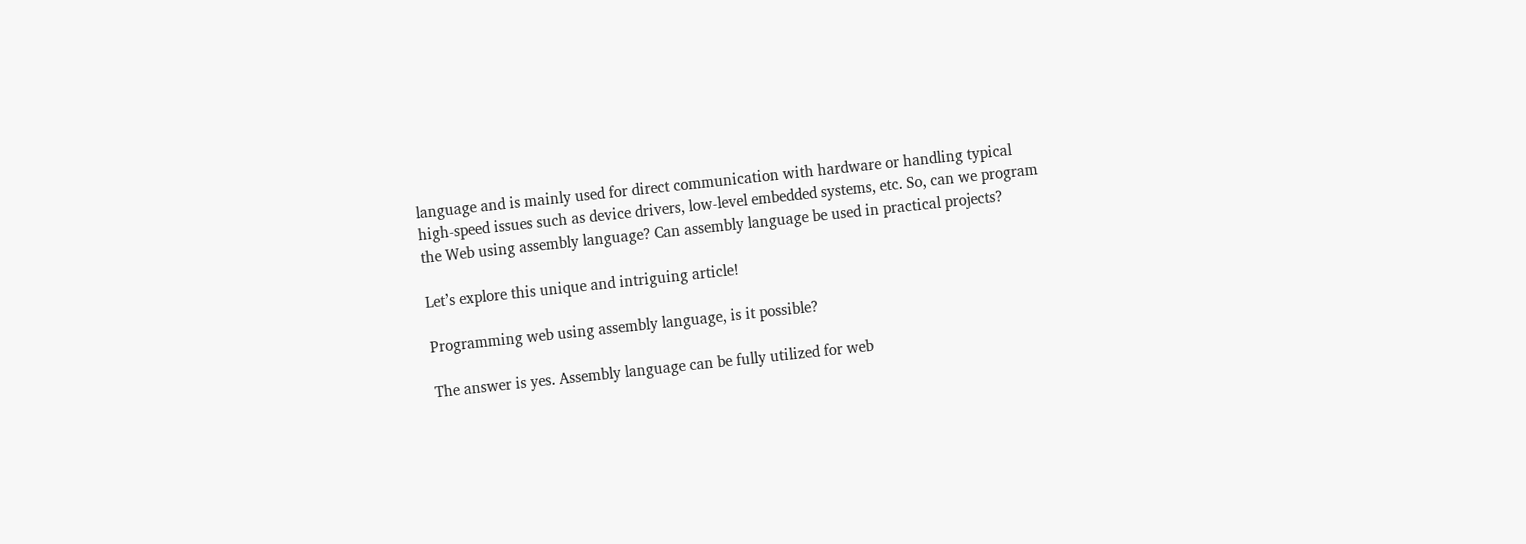language and is mainly used for direct communication with hardware or handling typical high-speed issues such as device drivers, low-level embedded systems, etc. So, can we program the Web using assembly language? Can assembly language be used in practical projects?

Let’s explore this unique and intriguing article!

Programming web using assembly language, is it possible?

The answer is yes. Assembly language can be fully utilized for web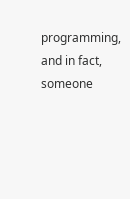programming, and in fact, someone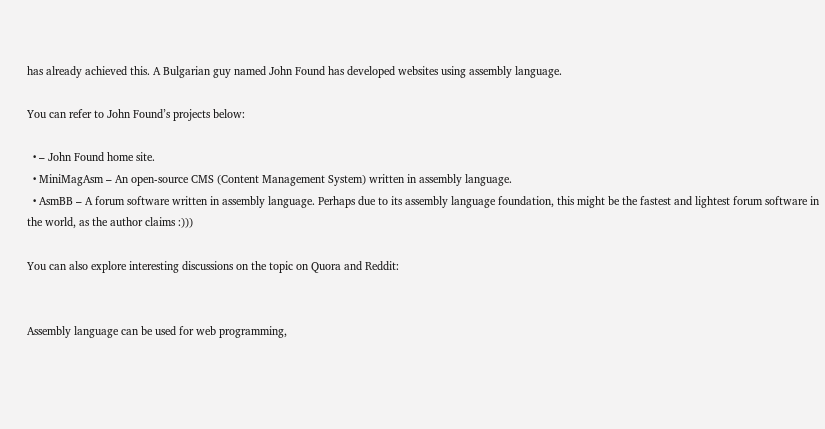has already achieved this. A Bulgarian guy named John Found has developed websites using assembly language.

You can refer to John Found’s projects below:

  • – John Found home site.
  • MiniMagAsm – An open-source CMS (Content Management System) written in assembly language.
  • AsmBB – A forum software written in assembly language. Perhaps due to its assembly language foundation, this might be the fastest and lightest forum software in the world, as the author claims :)))

You can also explore interesting discussions on the topic on Quora and Reddit:


Assembly language can be used for web programming,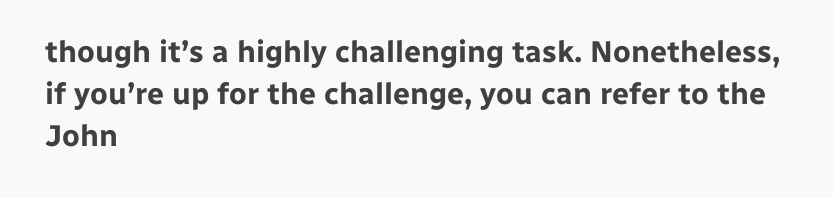though it’s a highly challenging task. Nonetheless, if you’re up for the challenge, you can refer to the John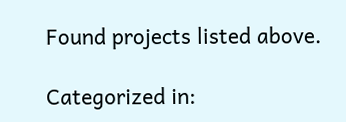Found projects listed above.

Categorized in: